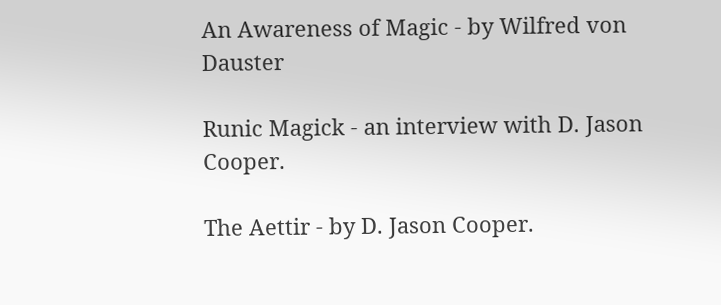An Awareness of Magic - by Wilfred von Dauster

Runic Magick - an interview with D. Jason Cooper.

The Aettir - by D. Jason Cooper.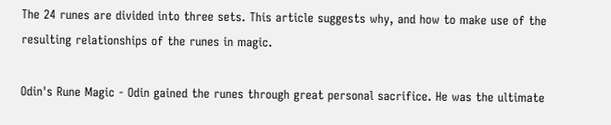The 24 runes are divided into three sets. This article suggests why, and how to make use of the resulting relationships of the runes in magic.

Odin's Rune Magic - Odin gained the runes through great personal sacrifice. He was the ultimate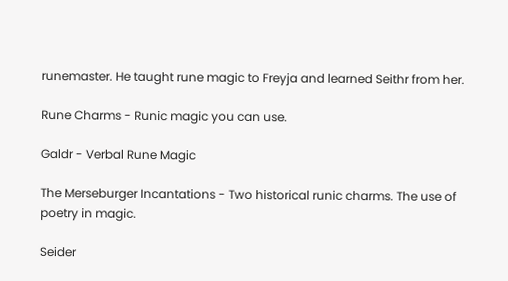runemaster. He taught rune magic to Freyja and learned Seithr from her.

Rune Charms - Runic magic you can use.

Galdr - Verbal Rune Magic

The Merseburger Incantations - Two historical runic charms. The use of poetry in magic.

Seider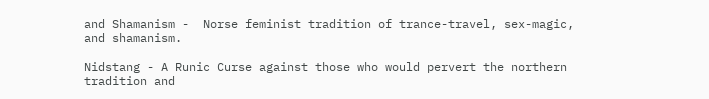and Shamanism -  Norse feminist tradition of trance-travel, sex-magic, and shamanism.

Nidstang - A Runic Curse against those who would pervert the northern tradition and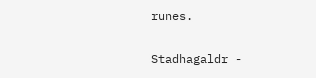runes.

Stadhagaldr -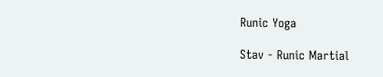Runic Yoga

Stav - Runic Martial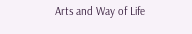Arts and Way of Life